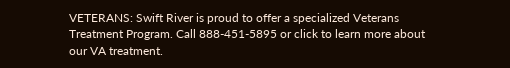VETERANS: Swift River is proud to offer a specialized Veterans Treatment Program. Call 888-451-5895 or click to learn more about our VA treatment.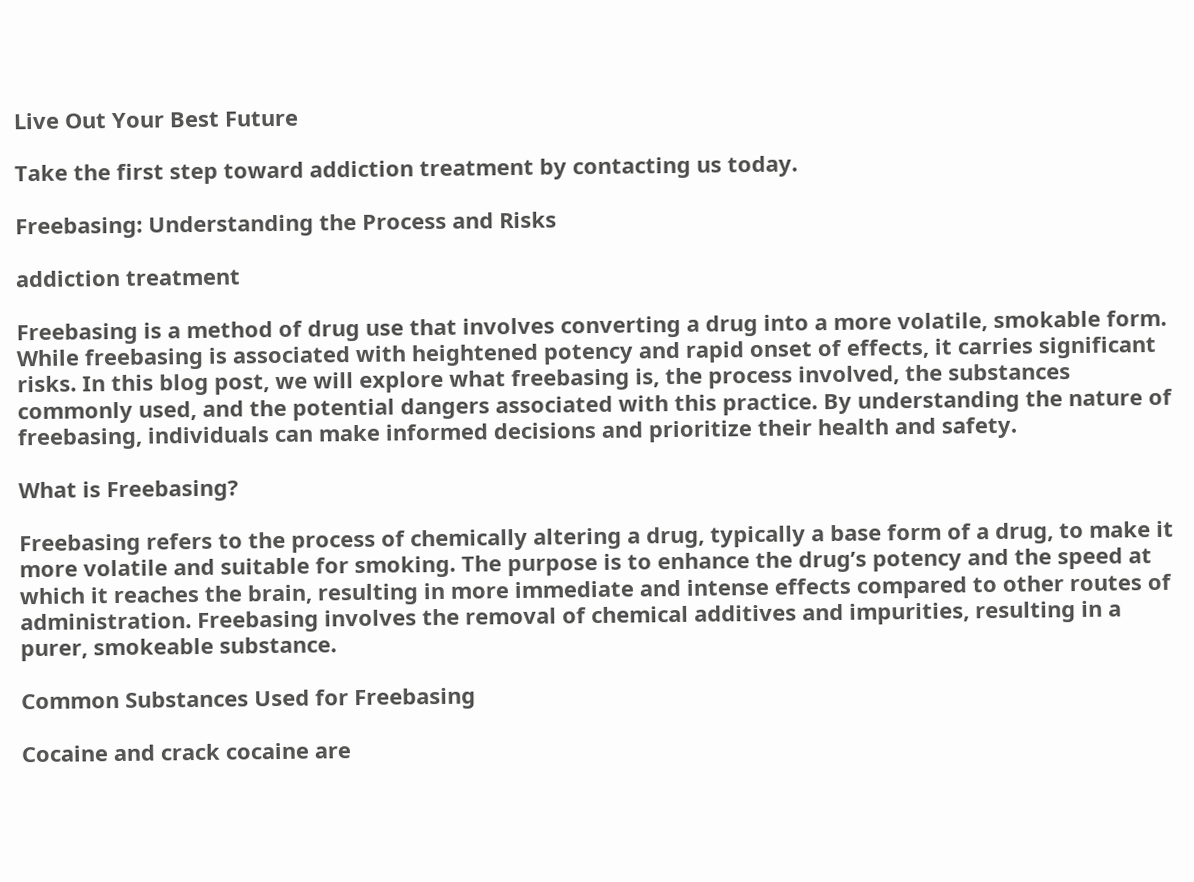Live Out Your Best Future

Take the first step toward addiction treatment by contacting us today.

Freebasing: Understanding the Process and Risks

addiction treatment

Freebasing is a method of drug use that involves converting a drug into a more volatile, smokable form. While freebasing is associated with heightened potency and rapid onset of effects, it carries significant risks. In this blog post, we will explore what freebasing is, the process involved, the substances commonly used, and the potential dangers associated with this practice. By understanding the nature of freebasing, individuals can make informed decisions and prioritize their health and safety.

What is Freebasing?

Freebasing refers to the process of chemically altering a drug, typically a base form of a drug, to make it more volatile and suitable for smoking. The purpose is to enhance the drug’s potency and the speed at which it reaches the brain, resulting in more immediate and intense effects compared to other routes of administration. Freebasing involves the removal of chemical additives and impurities, resulting in a purer, smokeable substance.

Common Substances Used for Freebasing

Cocaine and crack cocaine are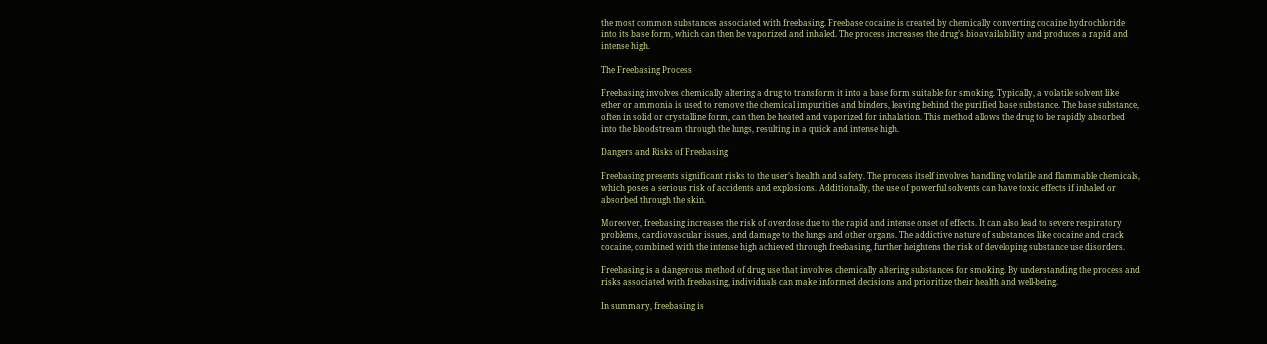the most common substances associated with freebasing. Freebase cocaine is created by chemically converting cocaine hydrochloride into its base form, which can then be vaporized and inhaled. The process increases the drug’s bioavailability and produces a rapid and intense high.

The Freebasing Process

Freebasing involves chemically altering a drug to transform it into a base form suitable for smoking. Typically, a volatile solvent like ether or ammonia is used to remove the chemical impurities and binders, leaving behind the purified base substance. The base substance, often in solid or crystalline form, can then be heated and vaporized for inhalation. This method allows the drug to be rapidly absorbed into the bloodstream through the lungs, resulting in a quick and intense high.

Dangers and Risks of Freebasing

Freebasing presents significant risks to the user’s health and safety. The process itself involves handling volatile and flammable chemicals, which poses a serious risk of accidents and explosions. Additionally, the use of powerful solvents can have toxic effects if inhaled or absorbed through the skin.

Moreover, freebasing increases the risk of overdose due to the rapid and intense onset of effects. It can also lead to severe respiratory problems, cardiovascular issues, and damage to the lungs and other organs. The addictive nature of substances like cocaine and crack cocaine, combined with the intense high achieved through freebasing, further heightens the risk of developing substance use disorders.

Freebasing is a dangerous method of drug use that involves chemically altering substances for smoking. By understanding the process and risks associated with freebasing, individuals can make informed decisions and prioritize their health and well-being.

In summary, freebasing is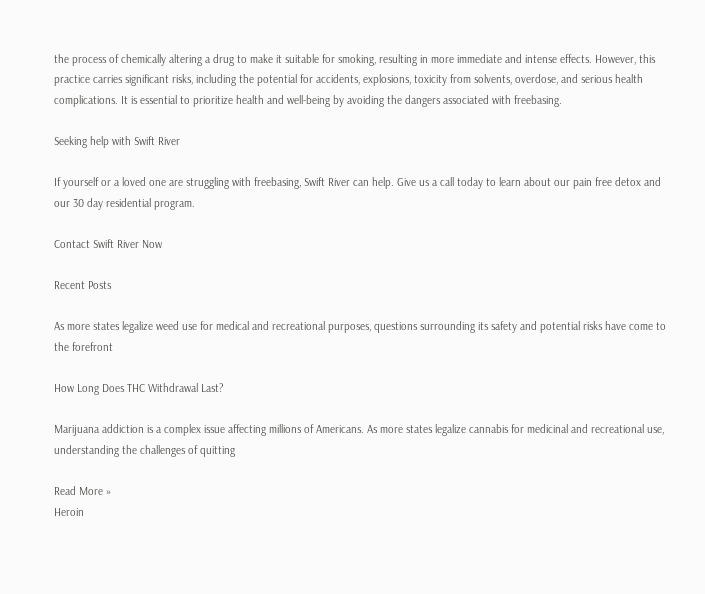the process of chemically altering a drug to make it suitable for smoking, resulting in more immediate and intense effects. However, this practice carries significant risks, including the potential for accidents, explosions, toxicity from solvents, overdose, and serious health complications. It is essential to prioritize health and well-being by avoiding the dangers associated with freebasing.

Seeking help with Swift River

If yourself or a loved one are struggling with freebasing, Swift River can help. Give us a call today to learn about our pain free detox and our 30 day residential program.

Contact Swift River Now

Recent Posts

As more states legalize weed use for medical and recreational purposes, questions surrounding its safety and potential risks have come to the forefront

How Long Does THC Withdrawal Last?

Marijuana addiction is a complex issue affecting millions of Americans. As more states legalize cannabis for medicinal and recreational use, understanding the challenges of quitting

Read More »
Heroin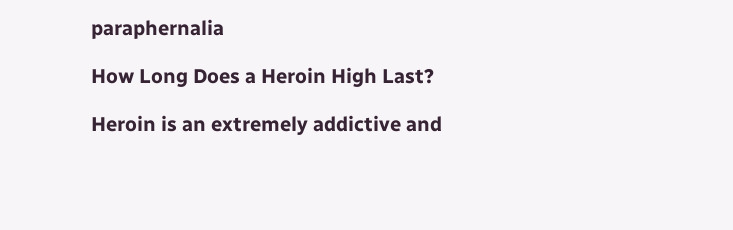paraphernalia

How Long Does a Heroin High Last?

Heroin is an extremely addictive and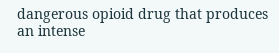dangerous opioid drug that produces an intense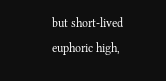but short-lived euphoric high,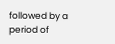followed by a period of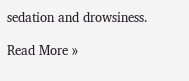sedation and drowsiness.

Read More »